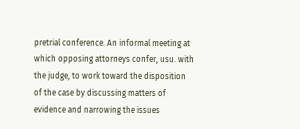pretrial conference. An informal meeting at which opposing attorneys confer, usu. with the judge, to work toward the disposition of the case by discussing matters of evidence and narrowing the issues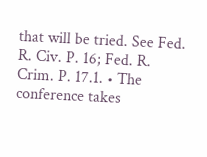that will be tried. See Fed. R. Civ. P. 16; Fed. R. Crim. P. 17.1. • The conference takes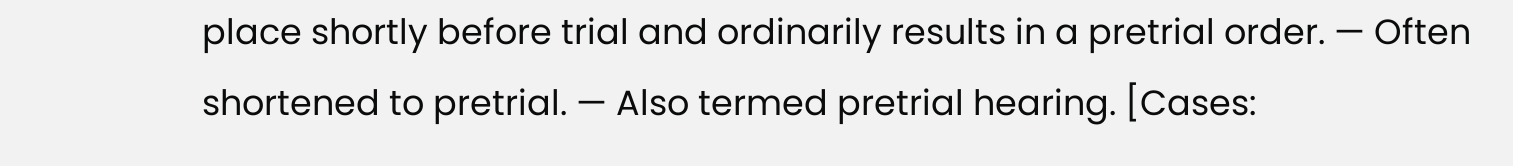place shortly before trial and ordinarily results in a pretrial order. — Often shortened to pretrial. — Also termed pretrial hearing. [Cases: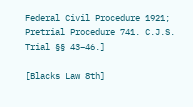Federal Civil Procedure 1921; Pretrial Procedure 741. C.J.S. Trial §§ 43–46.]

[Blacks Law 8th]